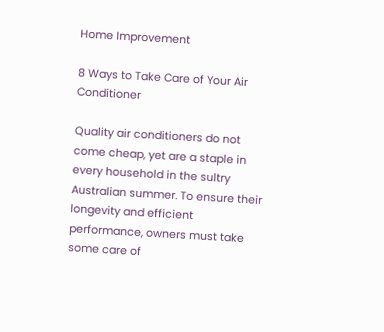Home Improvement

8 Ways to Take Care of Your Air Conditioner

Quality air conditioners do not come cheap, yet are a staple in every household in the sultry Australian summer. To ensure their longevity and efficient performance, owners must take some care of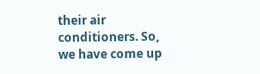their air conditioners. So, we have come up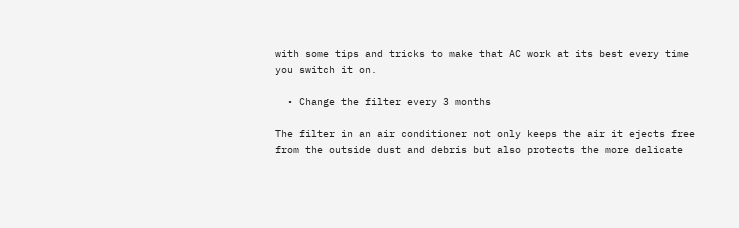with some tips and tricks to make that AC work at its best every time you switch it on.

  • Change the filter every 3 months

The filter in an air conditioner not only keeps the air it ejects free from the outside dust and debris but also protects the more delicate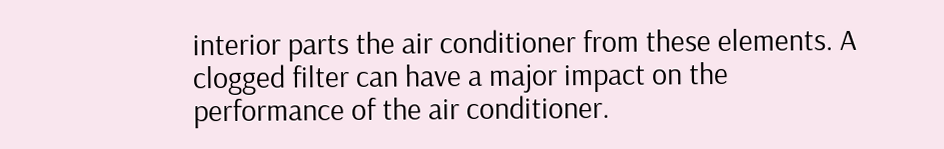interior parts the air conditioner from these elements. A clogged filter can have a major impact on the performance of the air conditioner.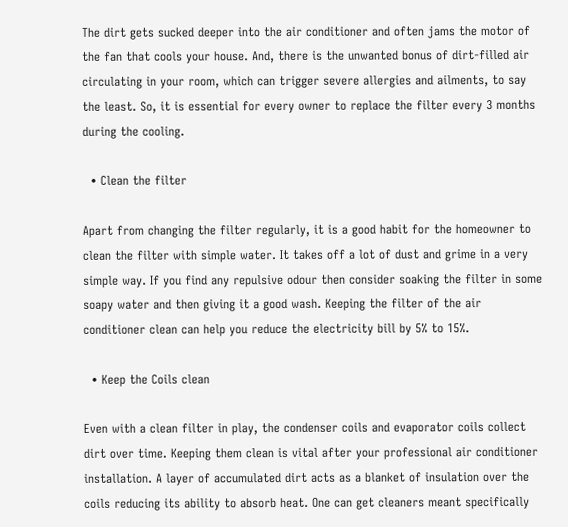The dirt gets sucked deeper into the air conditioner and often jams the motor of the fan that cools your house. And, there is the unwanted bonus of dirt-filled air circulating in your room, which can trigger severe allergies and ailments, to say the least. So, it is essential for every owner to replace the filter every 3 months during the cooling.

  • Clean the filter

Apart from changing the filter regularly, it is a good habit for the homeowner to clean the filter with simple water. It takes off a lot of dust and grime in a very simple way. If you find any repulsive odour then consider soaking the filter in some soapy water and then giving it a good wash. Keeping the filter of the air conditioner clean can help you reduce the electricity bill by 5% to 15%.

  • Keep the Coils clean

Even with a clean filter in play, the condenser coils and evaporator coils collect dirt over time. Keeping them clean is vital after your professional air conditioner installation. A layer of accumulated dirt acts as a blanket of insulation over the coils reducing its ability to absorb heat. One can get cleaners meant specifically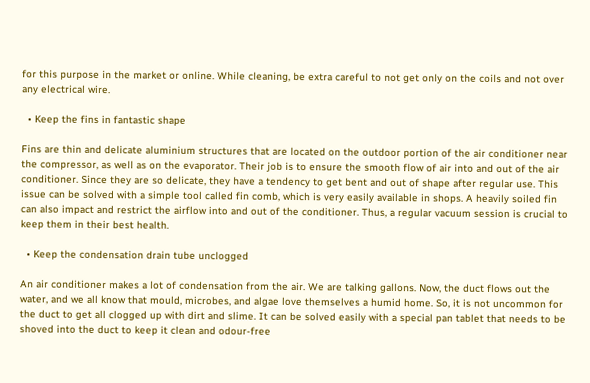for this purpose in the market or online. While cleaning, be extra careful to not get only on the coils and not over any electrical wire.

  • Keep the fins in fantastic shape

Fins are thin and delicate aluminium structures that are located on the outdoor portion of the air conditioner near the compressor, as well as on the evaporator. Their job is to ensure the smooth flow of air into and out of the air conditioner. Since they are so delicate, they have a tendency to get bent and out of shape after regular use. This issue can be solved with a simple tool called fin comb, which is very easily available in shops. A heavily soiled fin can also impact and restrict the airflow into and out of the conditioner. Thus, a regular vacuum session is crucial to keep them in their best health.

  • Keep the condensation drain tube unclogged

An air conditioner makes a lot of condensation from the air. We are talking gallons. Now, the duct flows out the water, and we all know that mould, microbes, and algae love themselves a humid home. So, it is not uncommon for the duct to get all clogged up with dirt and slime. It can be solved easily with a special pan tablet that needs to be shoved into the duct to keep it clean and odour-free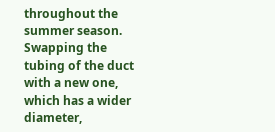throughout the summer season. Swapping the tubing of the duct with a new one, which has a wider diameter,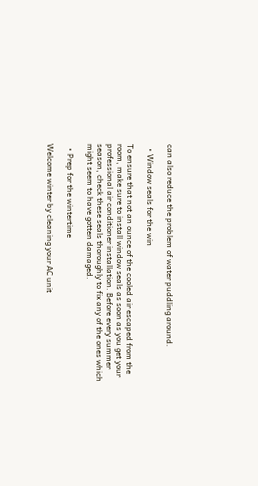can also reduce the problem of water puddling around.

  • Window seals for the win

To ensure that not an ounce of the cooled air escaped from the room, make sure to install window seals as soon as you get your professional air conditioner installation. Before every summer season, check these seals thoroughly to fix any of the ones which might seem to have gotten damaged.

  • Prep for the wintertime

Welcome winter by cleaning your AC unit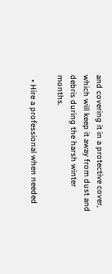and covering it in a protective cover, which will keep it away from dust and debris during the harsh winter months.

  • Hire a professional when needed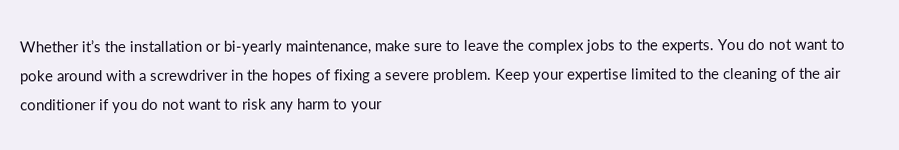Whether it’s the installation or bi-yearly maintenance, make sure to leave the complex jobs to the experts. You do not want to poke around with a screwdriver in the hopes of fixing a severe problem. Keep your expertise limited to the cleaning of the air conditioner if you do not want to risk any harm to your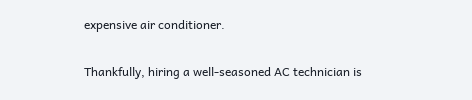expensive air conditioner.

Thankfully, hiring a well-seasoned AC technician is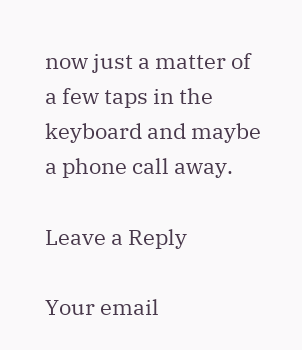now just a matter of a few taps in the keyboard and maybe a phone call away.

Leave a Reply

Your email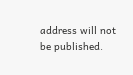address will not be published.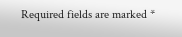Required fields are marked *